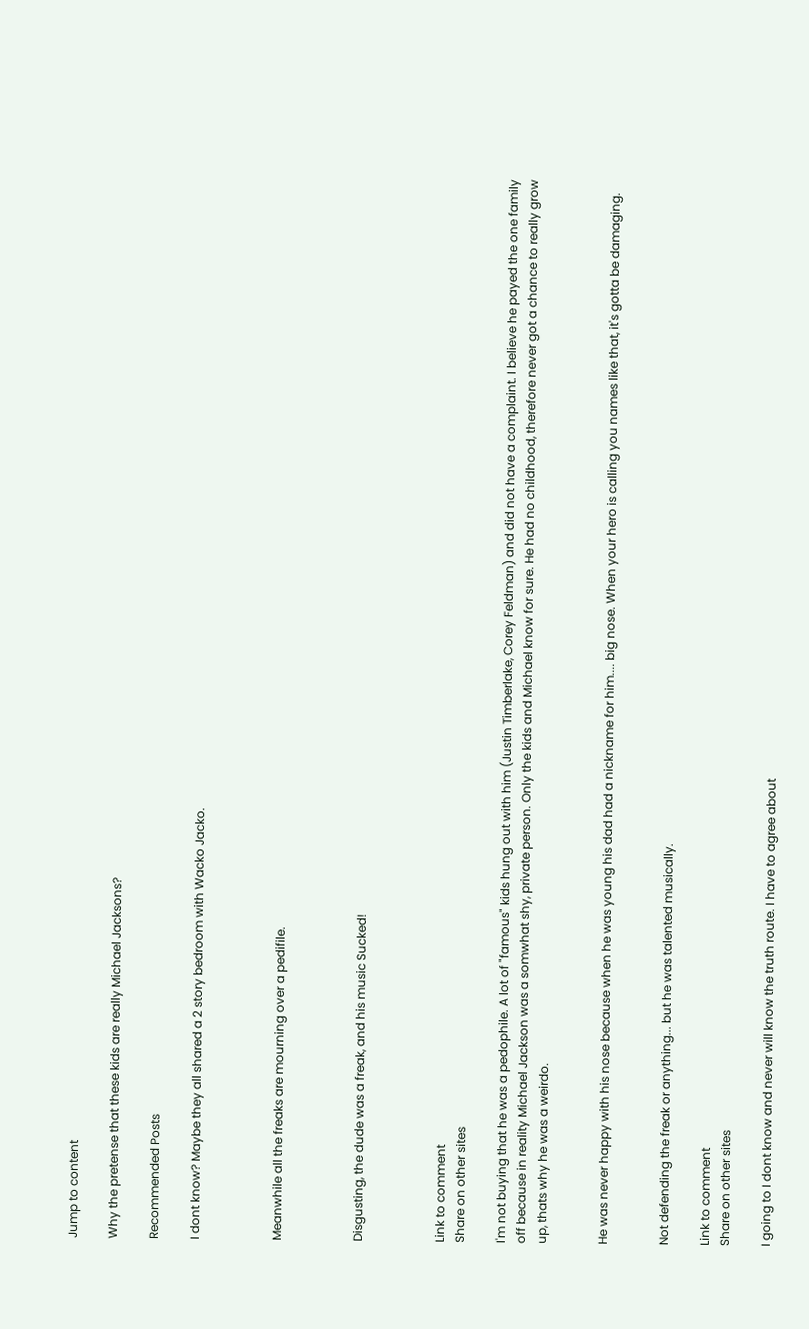Jump to content

Why the pretense that these kids are really Michael Jacksons?

Recommended Posts

I dont know? Maybe they all shared a 2 story bedroom with Wacko Jacko.



Meanwhile all the freaks are mourning over a pedifile.



Disgusting, the dude was a freak, and his music Sucked!



Link to comment
Share on other sites

I'm not buying that he was a pedophile. A lot of "famous" kids hung out with him (Justin Timberlake, Corey Feldman) and did not have a complaint. I believe he payed the one family off because in reality Michael Jackson was a somwhat shy, private person. Only the kids and Michael know for sure. He had no childhood, therefore never got a chance to really grow up, thats why he was a weirdo.


He was never happy with his nose because when he was young his dad had a nickname for him.... big nose. When your hero is calling you names like that, it's gotta be damaging.


Not defending the freak or anything... but he was talented musically.

Link to comment
Share on other sites

I going to I dont know and never will know the truth route. I have to agree about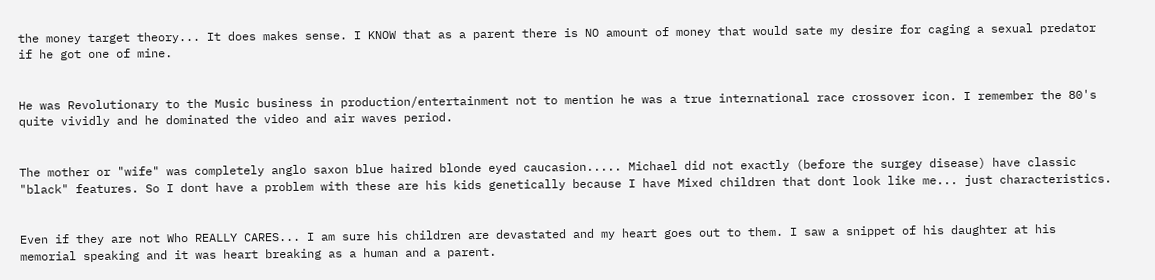the money target theory... It does makes sense. I KNOW that as a parent there is NO amount of money that would sate my desire for caging a sexual predator if he got one of mine.


He was Revolutionary to the Music business in production/entertainment not to mention he was a true international race crossover icon. I remember the 80's quite vividly and he dominated the video and air waves period.


The mother or "wife" was completely anglo saxon blue haired blonde eyed caucasion..... Michael did not exactly (before the surgey disease) have classic "black" features. So I dont have a problem with these are his kids genetically because I have Mixed children that dont look like me... just characteristics.


Even if they are not Who REALLY CARES... I am sure his children are devastated and my heart goes out to them. I saw a snippet of his daughter at his memorial speaking and it was heart breaking as a human and a parent.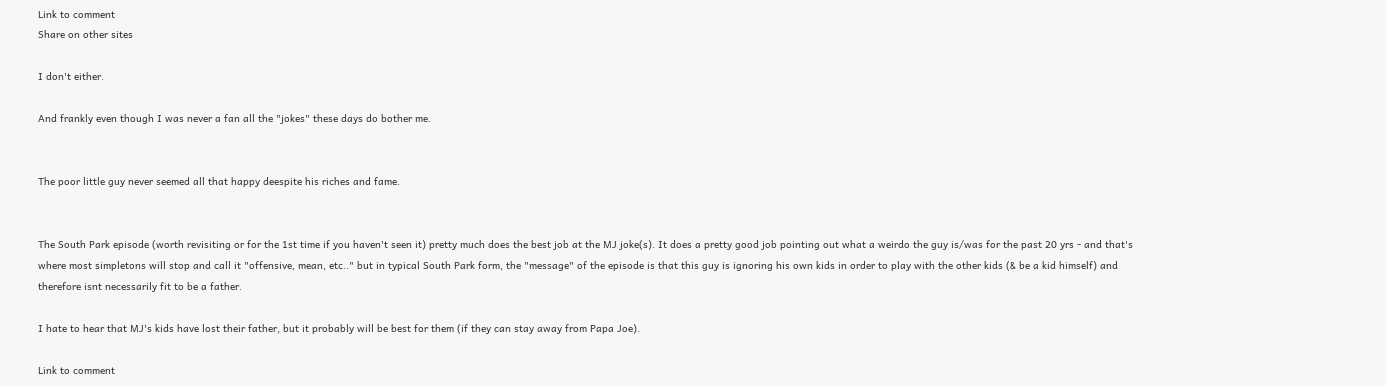Link to comment
Share on other sites

I don't either.

And frankly even though I was never a fan all the "jokes" these days do bother me.


The poor little guy never seemed all that happy deespite his riches and fame.


The South Park episode (worth revisiting or for the 1st time if you haven't seen it) pretty much does the best job at the MJ joke(s). It does a pretty good job pointing out what a weirdo the guy is/was for the past 20 yrs - and that's where most simpletons will stop and call it "offensive, mean, etc.." but in typical South Park form, the "message" of the episode is that this guy is ignoring his own kids in order to play with the other kids (& be a kid himself) and therefore isnt necessarily fit to be a father.

I hate to hear that MJ's kids have lost their father, but it probably will be best for them (if they can stay away from Papa Joe).

Link to comment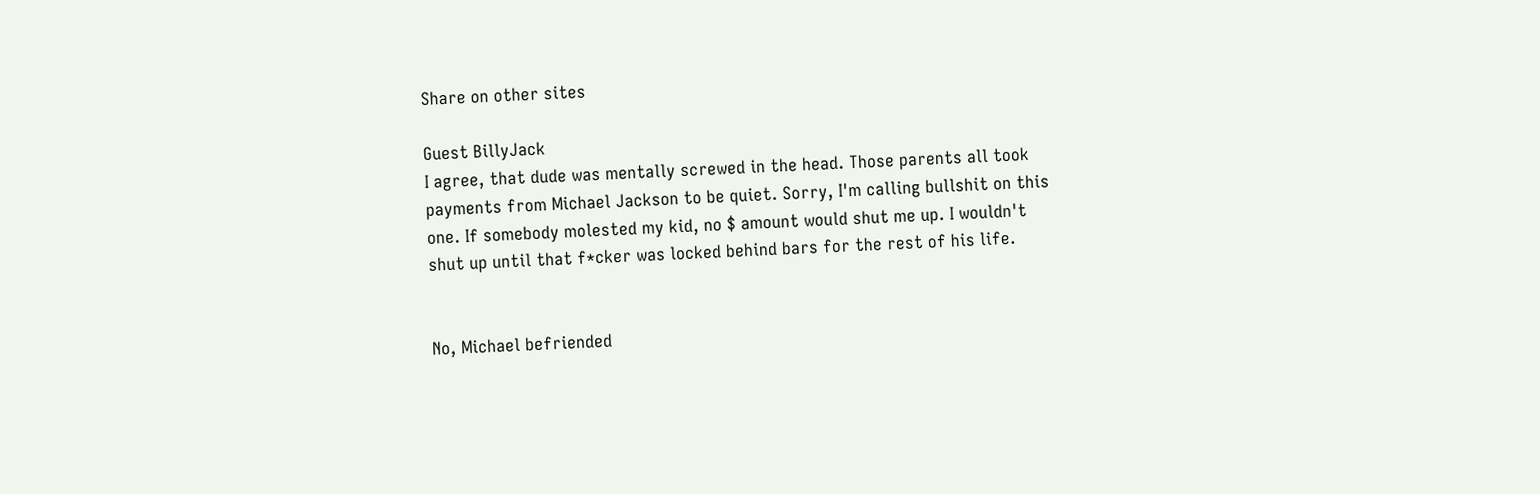Share on other sites

Guest BillyJack
I agree, that dude was mentally screwed in the head. Those parents all took payments from Michael Jackson to be quiet. Sorry, I'm calling bullshit on this one. If somebody molested my kid, no $ amount would shut me up. I wouldn't shut up until that f*cker was locked behind bars for the rest of his life.


No, Michael befriended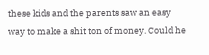these kids and the parents saw an easy way to make a shit ton of money. Could he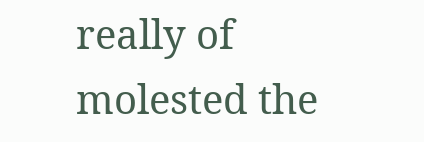really of molested the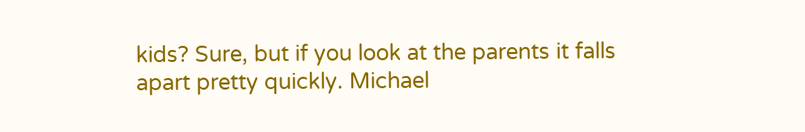kids? Sure, but if you look at the parents it falls apart pretty quickly. Michael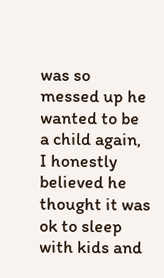was so messed up he wanted to be a child again, I honestly believed he thought it was ok to sleep with kids and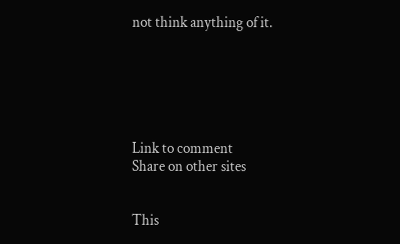not think anything of it.






Link to comment
Share on other sites


This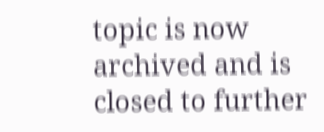topic is now archived and is closed to further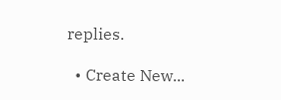replies.

  • Create New...